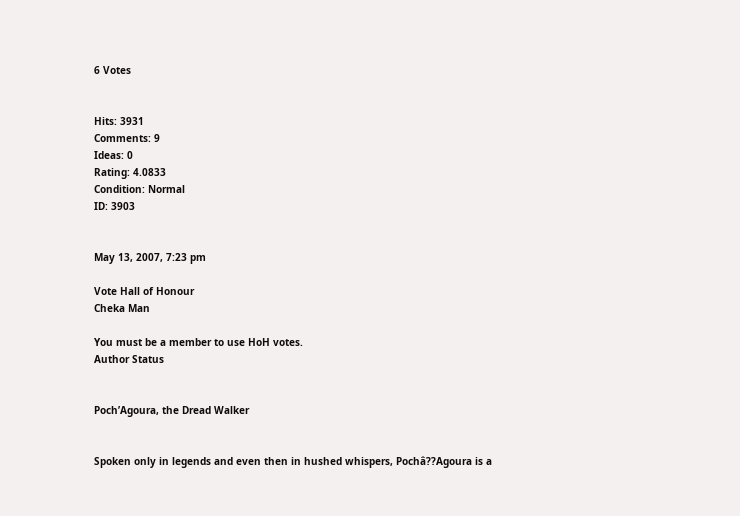6 Votes


Hits: 3931
Comments: 9
Ideas: 0
Rating: 4.0833
Condition: Normal
ID: 3903


May 13, 2007, 7:23 pm

Vote Hall of Honour
Cheka Man

You must be a member to use HoH votes.
Author Status


Poch’Agoura, the Dread Walker


Spoken only in legends and even then in hushed whispers, Pochâ??Agoura is a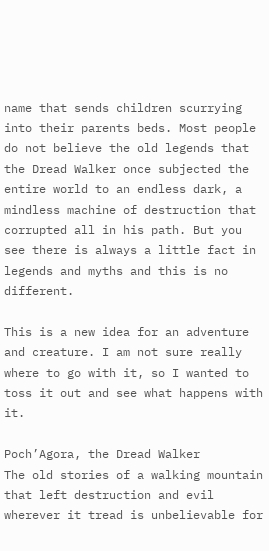name that sends children scurrying into their parents beds. Most people do not believe the old legends that the Dread Walker once subjected the entire world to an endless dark, a mindless machine of destruction that corrupted all in his path. But you see there is always a little fact in legends and myths and this is no different.

This is a new idea for an adventure and creature. I am not sure really where to go with it, so I wanted to toss it out and see what happens with it.

Poch’Agora, the Dread Walker
The old stories of a walking mountain that left destruction and evil wherever it tread is unbelievable for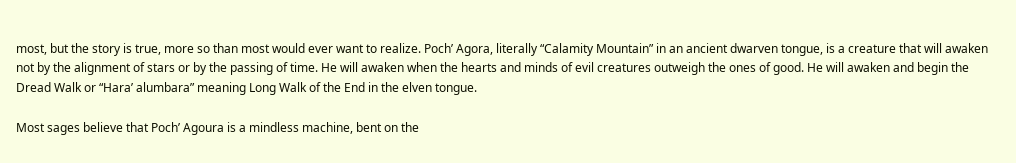most, but the story is true, more so than most would ever want to realize. Poch’ Agora, literally “Calamity Mountain” in an ancient dwarven tongue, is a creature that will awaken not by the alignment of stars or by the passing of time. He will awaken when the hearts and minds of evil creatures outweigh the ones of good. He will awaken and begin the Dread Walk or “Hara’ alumbara” meaning Long Walk of the End in the elven tongue.

Most sages believe that Poch’ Agoura is a mindless machine, bent on the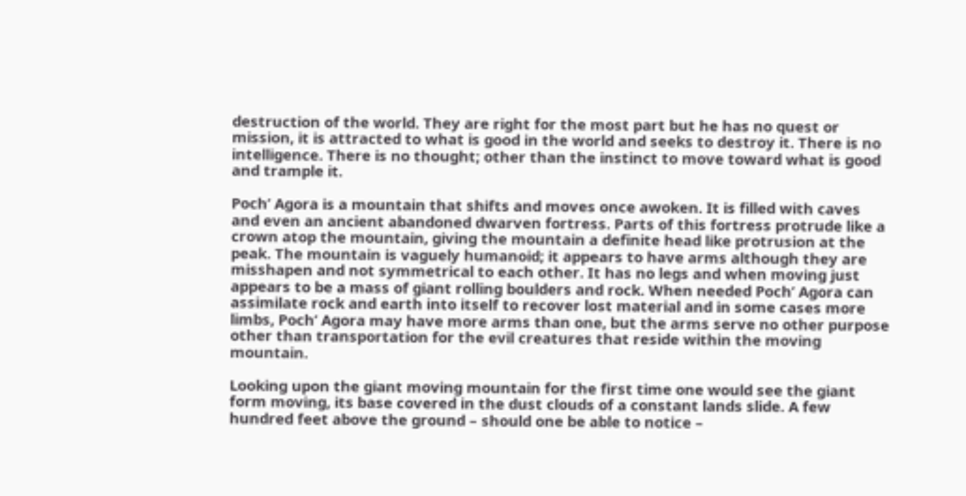destruction of the world. They are right for the most part but he has no quest or mission, it is attracted to what is good in the world and seeks to destroy it. There is no intelligence. There is no thought; other than the instinct to move toward what is good and trample it.

Poch’ Agora is a mountain that shifts and moves once awoken. It is filled with caves and even an ancient abandoned dwarven fortress. Parts of this fortress protrude like a crown atop the mountain, giving the mountain a definite head like protrusion at the peak. The mountain is vaguely humanoid; it appears to have arms although they are misshapen and not symmetrical to each other. It has no legs and when moving just appears to be a mass of giant rolling boulders and rock. When needed Poch’ Agora can assimilate rock and earth into itself to recover lost material and in some cases more limbs, Poch’ Agora may have more arms than one, but the arms serve no other purpose other than transportation for the evil creatures that reside within the moving mountain.

Looking upon the giant moving mountain for the first time one would see the giant form moving, its base covered in the dust clouds of a constant lands slide. A few hundred feet above the ground – should one be able to notice –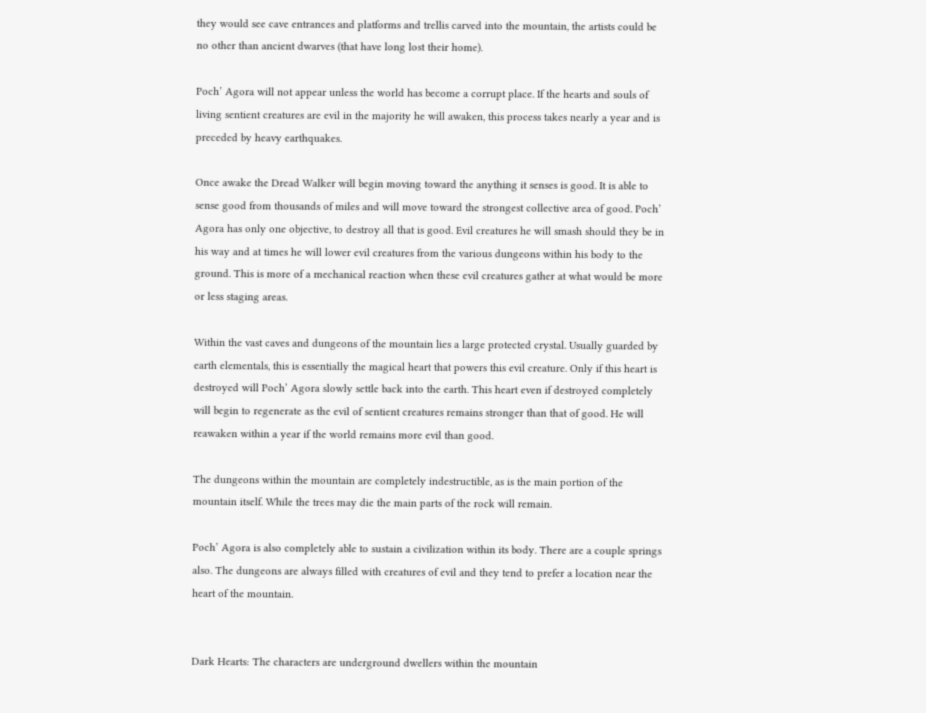they would see cave entrances and platforms and trellis carved into the mountain, the artists could be no other than ancient dwarves (that have long lost their home).

Poch’ Agora will not appear unless the world has become a corrupt place. If the hearts and souls of living sentient creatures are evil in the majority he will awaken, this process takes nearly a year and is preceded by heavy earthquakes.

Once awake the Dread Walker will begin moving toward the anything it senses is good. It is able to sense good from thousands of miles and will move toward the strongest collective area of good. Poch’ Agora has only one objective, to destroy all that is good. Evil creatures he will smash should they be in his way and at times he will lower evil creatures from the various dungeons within his body to the ground. This is more of a mechanical reaction when these evil creatures gather at what would be more or less staging areas.

Within the vast caves and dungeons of the mountain lies a large protected crystal. Usually guarded by earth elementals, this is essentially the magical heart that powers this evil creature. Only if this heart is destroyed will Poch’ Agora slowly settle back into the earth. This heart even if destroyed completely will begin to regenerate as the evil of sentient creatures remains stronger than that of good. He will reawaken within a year if the world remains more evil than good.

The dungeons within the mountain are completely indestructible, as is the main portion of the mountain itself. While the trees may die the main parts of the rock will remain.

Poch’ Agora is also completely able to sustain a civilization within its body. There are a couple springs also. The dungeons are always filled with creatures of evil and they tend to prefer a location near the heart of the mountain.


Dark Hearts: The characters are underground dwellers within the mountain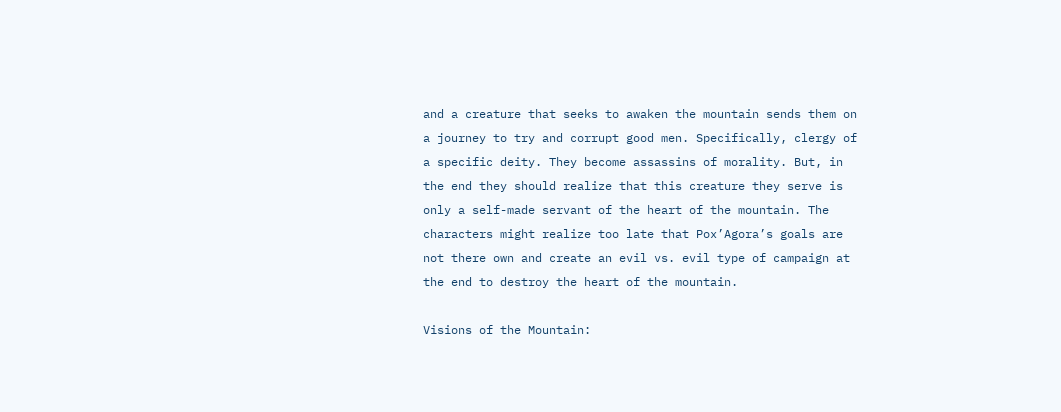and a creature that seeks to awaken the mountain sends them on a journey to try and corrupt good men. Specifically, clergy of a specific deity. They become assassins of morality. But, in the end they should realize that this creature they serve is only a self-made servant of the heart of the mountain. The characters might realize too late that Pox’Agora’s goals are not there own and create an evil vs. evil type of campaign at the end to destroy the heart of the mountain.

Visions of the Mountain: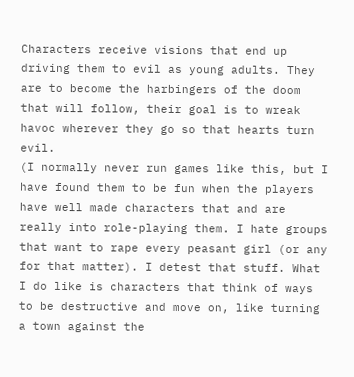Characters receive visions that end up driving them to evil as young adults. They are to become the harbingers of the doom that will follow, their goal is to wreak havoc wherever they go so that hearts turn evil.
(I normally never run games like this, but I have found them to be fun when the players have well made characters that and are really into role-playing them. I hate groups that want to rape every peasant girl (or any for that matter). I detest that stuff. What I do like is characters that think of ways to be destructive and move on, like turning a town against the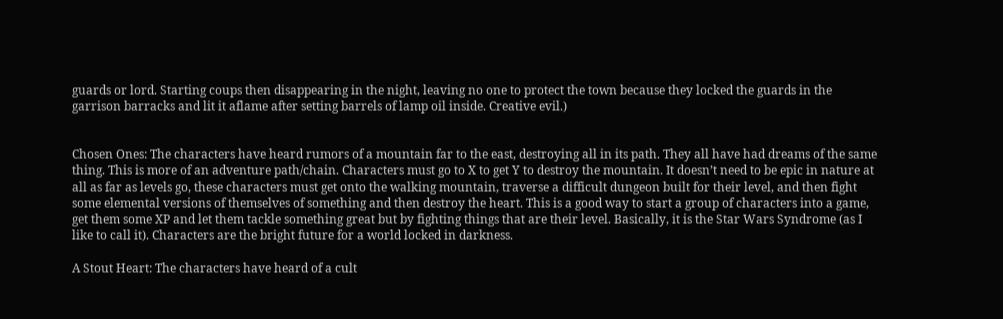guards or lord. Starting coups then disappearing in the night, leaving no one to protect the town because they locked the guards in the garrison barracks and lit it aflame after setting barrels of lamp oil inside. Creative evil.)


Chosen Ones: The characters have heard rumors of a mountain far to the east, destroying all in its path. They all have had dreams of the same thing. This is more of an adventure path/chain. Characters must go to X to get Y to destroy the mountain. It doesn’t need to be epic in nature at all as far as levels go, these characters must get onto the walking mountain, traverse a difficult dungeon built for their level, and then fight some elemental versions of themselves of something and then destroy the heart. This is a good way to start a group of characters into a game, get them some XP and let them tackle something great but by fighting things that are their level. Basically, it is the Star Wars Syndrome (as I like to call it). Characters are the bright future for a world locked in darkness.

A Stout Heart: The characters have heard of a cult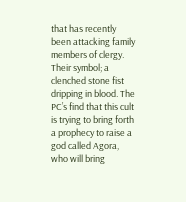that has recently been attacking family members of clergy. Their symbol; a clenched stone fist dripping in blood. The PC’s find that this cult is trying to bring forth a prophecy to raise a god called Agora, who will bring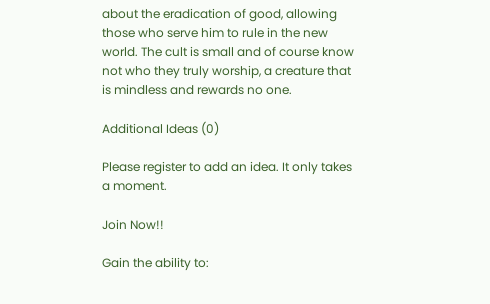about the eradication of good, allowing those who serve him to rule in the new world. The cult is small and of course know not who they truly worship, a creature that is mindless and rewards no one.

Additional Ideas (0)

Please register to add an idea. It only takes a moment.

Join Now!!

Gain the ability to: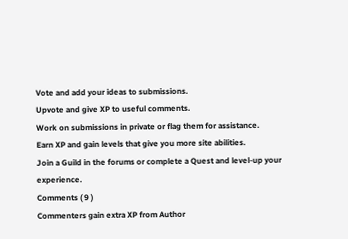Vote and add your ideas to submissions.
Upvote and give XP to useful comments.
Work on submissions in private or flag them for assistance.
Earn XP and gain levels that give you more site abilities.
Join a Guild in the forums or complete a Quest and level-up your experience.
Comments ( 9 )
Commenters gain extra XP from Author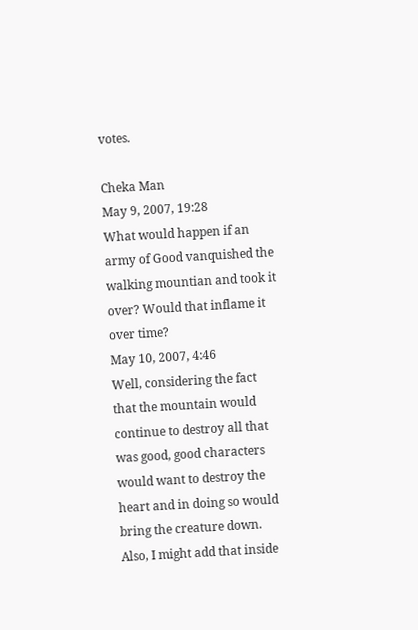votes.

Cheka Man
May 9, 2007, 19:28
What would happen if an army of Good vanquished the walking mountian and took it over? Would that inflame it over time?
May 10, 2007, 4:46
Well, considering the fact that the mountain would continue to destroy all that was good, good characters would want to destroy the heart and in doing so would bring the creature down.
Also, I might add that inside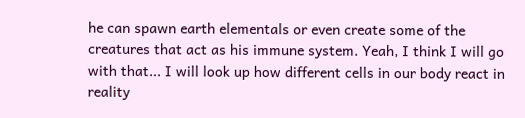he can spawn earth elementals or even create some of the creatures that act as his immune system. Yeah, I think I will go with that... I will look up how different cells in our body react in reality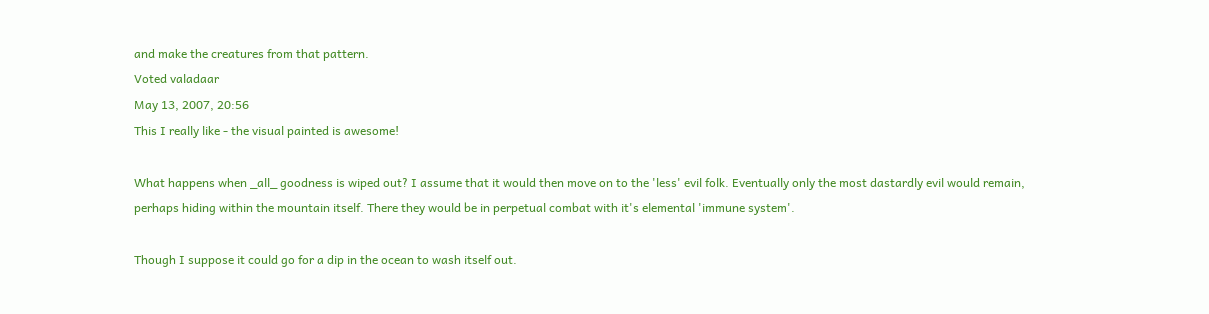and make the creatures from that pattern.
Voted valadaar
May 13, 2007, 20:56
This I really like - the visual painted is awesome!

What happens when _all_ goodness is wiped out? I assume that it would then move on to the 'less' evil folk. Eventually only the most dastardly evil would remain, perhaps hiding within the mountain itself. There they would be in perpetual combat with it's elemental 'immune system'.

Though I suppose it could go for a dip in the ocean to wash itself out.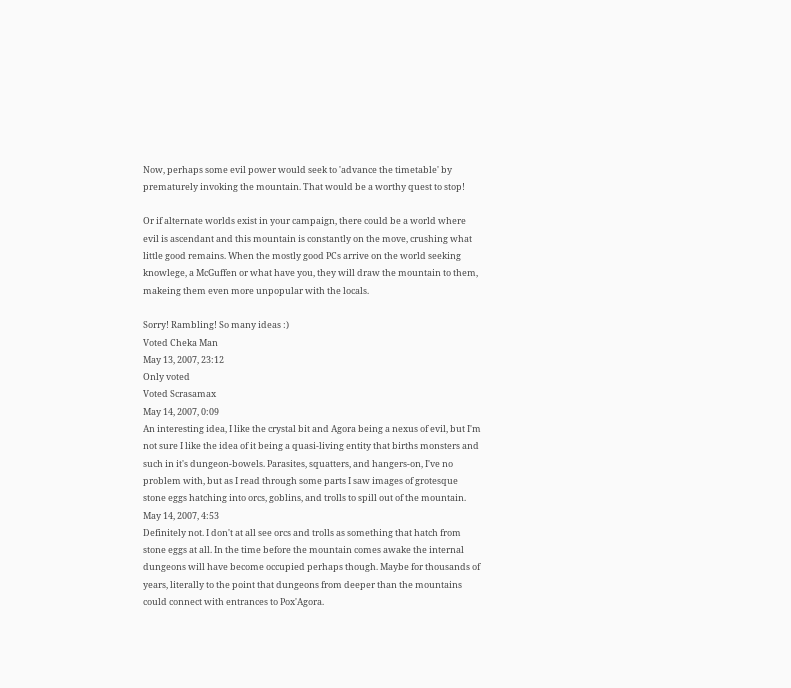Now, perhaps some evil power would seek to 'advance the timetable' by prematurely invoking the mountain. That would be a worthy quest to stop!

Or if alternate worlds exist in your campaign, there could be a world where evil is ascendant and this mountain is constantly on the move, crushing what little good remains. When the mostly good PCs arrive on the world seeking knowlege, a McGuffen or what have you, they will draw the mountain to them, makeing them even more unpopular with the locals.

Sorry! Rambling! So many ideas :)
Voted Cheka Man
May 13, 2007, 23:12
Only voted
Voted Scrasamax
May 14, 2007, 0:09
An interesting idea, I like the crystal bit and Agora being a nexus of evil, but I'm not sure I like the idea of it being a quasi-living entity that births monsters and such in it's dungeon-bowels. Parasites, squatters, and hangers-on, I've no problem with, but as I read through some parts I saw images of grotesque stone eggs hatching into orcs, goblins, and trolls to spill out of the mountain.
May 14, 2007, 4:53
Definitely not. I don't at all see orcs and trolls as something that hatch from stone eggs at all. In the time before the mountain comes awake the internal dungeons will have become occupied perhaps though. Maybe for thousands of years, literally to the point that dungeons from deeper than the mountains could connect with entrances to Pox'Agora.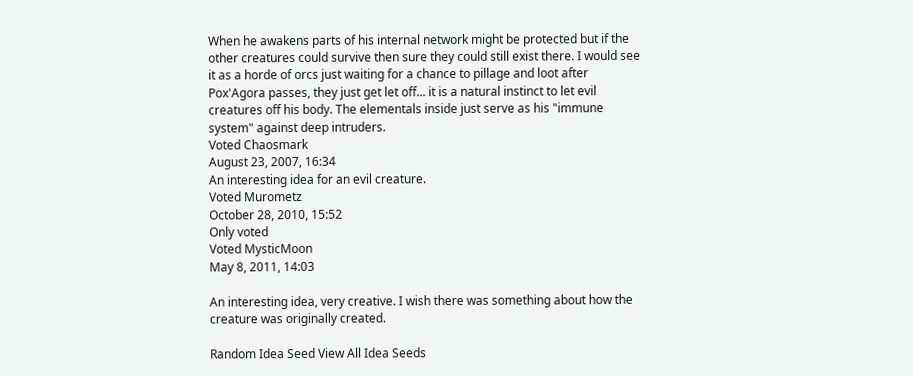When he awakens parts of his internal network might be protected but if the other creatures could survive then sure they could still exist there. I would see it as a horde of orcs just waiting for a chance to pillage and loot after Pox'Agora passes, they just get let off... it is a natural instinct to let evil creatures off his body. The elementals inside just serve as his "immune system" against deep intruders.
Voted Chaosmark
August 23, 2007, 16:34
An interesting idea for an evil creature.
Voted Murometz
October 28, 2010, 15:52
Only voted
Voted MysticMoon
May 8, 2011, 14:03

An interesting idea, very creative. I wish there was something about how the creature was originally created.

Random Idea Seed View All Idea Seeds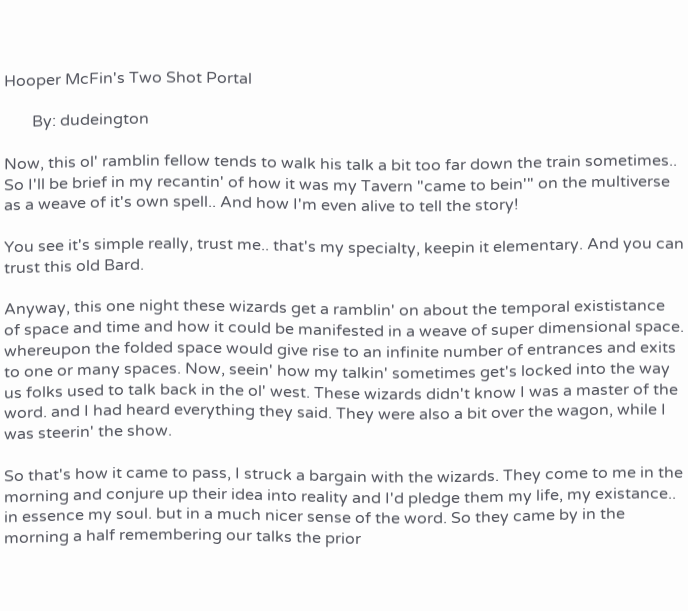Hooper McFin's Two Shot Portal

       By: dudeington

Now, this ol' ramblin fellow tends to walk his talk a bit too far down the train sometimes.. So I'll be brief in my recantin' of how it was my Tavern "came to bein'" on the multiverse as a weave of it's own spell.. And how I'm even alive to tell the story!

You see it's simple really, trust me.. that's my specialty, keepin it elementary. And you can trust this old Bard.

Anyway, this one night these wizards get a ramblin' on about the temporal exististance of space and time and how it could be manifested in a weave of super dimensional space. whereupon the folded space would give rise to an infinite number of entrances and exits to one or many spaces. Now, seein' how my talkin' sometimes get's locked into the way us folks used to talk back in the ol' west. These wizards didn't know I was a master of the word. and I had heard everything they said. They were also a bit over the wagon, while I was steerin' the show.

So that's how it came to pass, I struck a bargain with the wizards. They come to me in the morning and conjure up their idea into reality and I'd pledge them my life, my existance.. in essence my soul. but in a much nicer sense of the word. So they came by in the morning a half remembering our talks the prior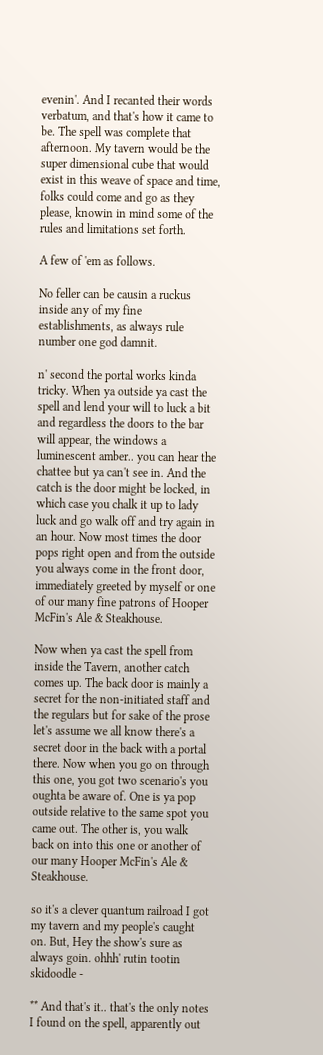evenin'. And I recanted their words verbatum, and that's how it came to be. The spell was complete that afternoon. My tavern would be the super dimensional cube that would exist in this weave of space and time, folks could come and go as they please, knowin in mind some of the rules and limitations set forth.

A few of 'em as follows.

No feller can be causin a ruckus inside any of my fine establishments, as always rule number one god damnit.

n' second the portal works kinda tricky. When ya outside ya cast the spell and lend your will to luck a bit and regardless the doors to the bar will appear, the windows a luminescent amber.. you can hear the chattee but ya can't see in. And the catch is the door might be locked, in which case you chalk it up to lady luck and go walk off and try again in an hour. Now most times the door pops right open and from the outside you always come in the front door, immediately greeted by myself or one of our many fine patrons of Hooper McFin's Ale & Steakhouse.

Now when ya cast the spell from inside the Tavern, another catch comes up. The back door is mainly a secret for the non-initiated staff and the regulars but for sake of the prose let's assume we all know there's a secret door in the back with a portal there. Now when you go on through this one, you got two scenario's you oughta be aware of. One is ya pop outside relative to the same spot you came out. The other is, you walk back on into this one or another of our many Hooper McFin's Ale & Steakhouse.

so it's a clever quantum railroad I got my tavern and my people's caught on. But, Hey the show's sure as always goin. ohhh' rutin tootin skidoodle -

** And that's it.. that's the only notes I found on the spell, apparently out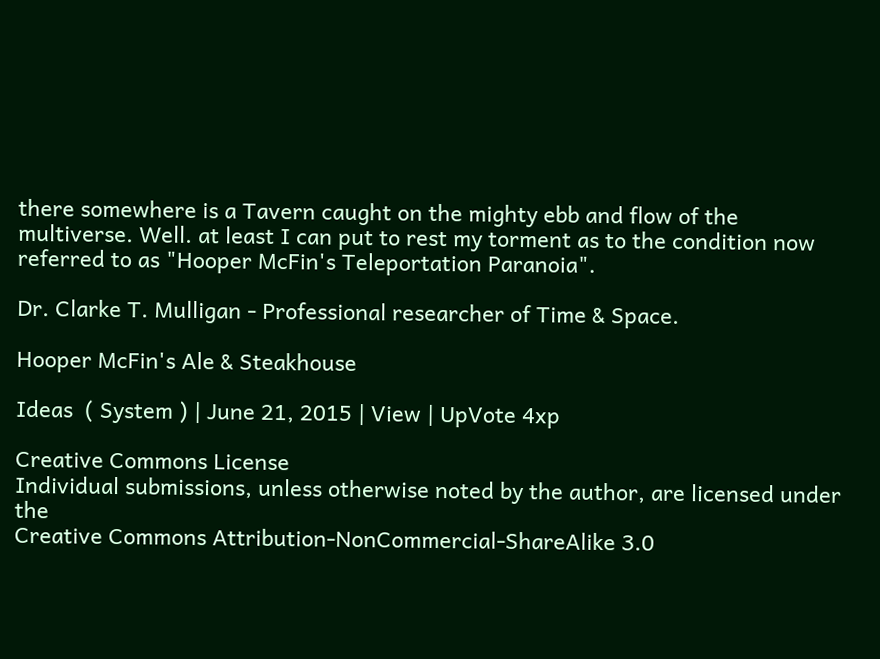there somewhere is a Tavern caught on the mighty ebb and flow of the multiverse. Well. at least I can put to rest my torment as to the condition now referred to as "Hooper McFin's Teleportation Paranoia".

Dr. Clarke T. Mulligan - Professional researcher of Time & Space.

Hooper McFin's Ale & Steakhouse

Ideas  ( System ) | June 21, 2015 | View | UpVote 4xp

Creative Commons License
Individual submissions, unless otherwise noted by the author, are licensed under the
Creative Commons Attribution-NonCommercial-ShareAlike 3.0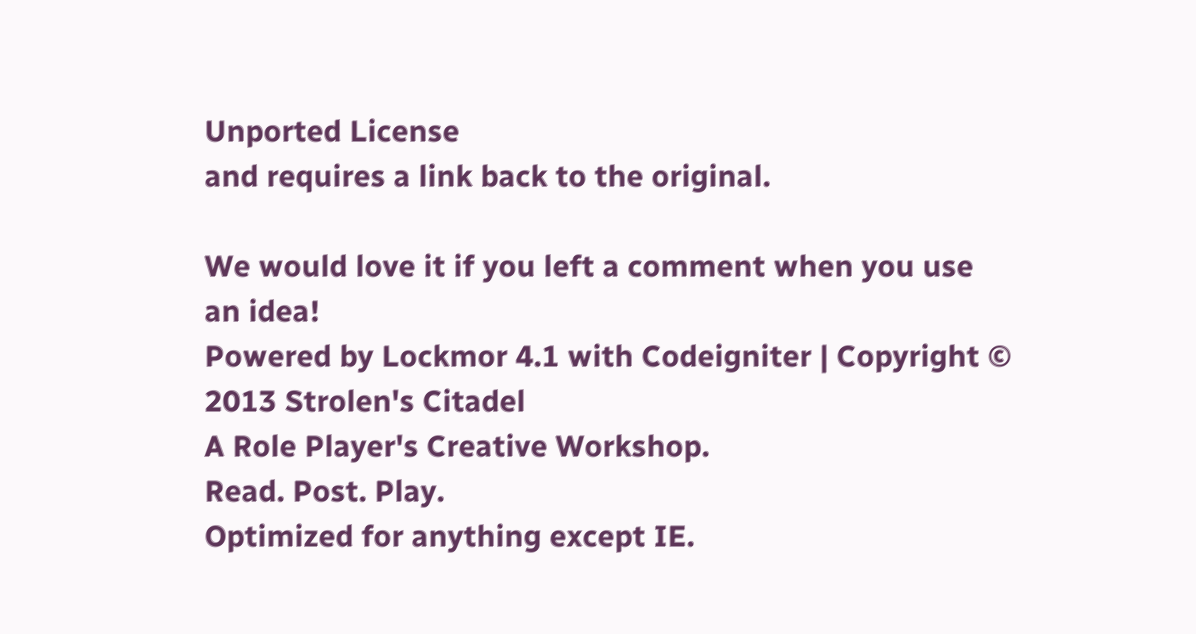Unported License
and requires a link back to the original.

We would love it if you left a comment when you use an idea!
Powered by Lockmor 4.1 with Codeigniter | Copyright © 2013 Strolen's Citadel
A Role Player's Creative Workshop.
Read. Post. Play.
Optimized for anything except IE.